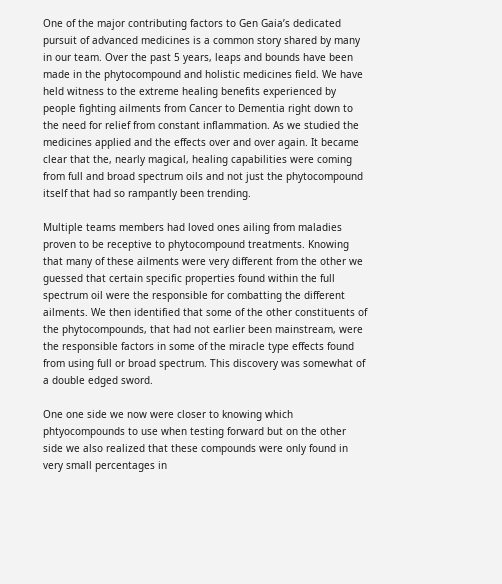One of the major contributing factors to Gen Gaia’s dedicated pursuit of advanced medicines is a common story shared by many in our team. Over the past 5 years, leaps and bounds have been made in the phytocompound and holistic medicines field. We have held witness to the extreme healing benefits experienced by people fighting ailments from Cancer to Dementia right down to the need for relief from constant inflammation. As we studied the medicines applied and the effects over and over again. It became clear that the, nearly magical, healing capabilities were coming from full and broad spectrum oils and not just the phytocompound itself that had so rampantly been trending.

Multiple teams members had loved ones ailing from maladies proven to be receptive to phytocompound treatments. Knowing that many of these ailments were very different from the other we guessed that certain specific properties found within the full spectrum oil were the responsible for combatting the different ailments. We then identified that some of the other constituents of the phytocompounds, that had not earlier been mainstream, were the responsible factors in some of the miracle type effects found from using full or broad spectrum. This discovery was somewhat of a double edged sword.

One one side we now were closer to knowing which phtyocompounds to use when testing forward but on the other side we also realized that these compounds were only found in very small percentages in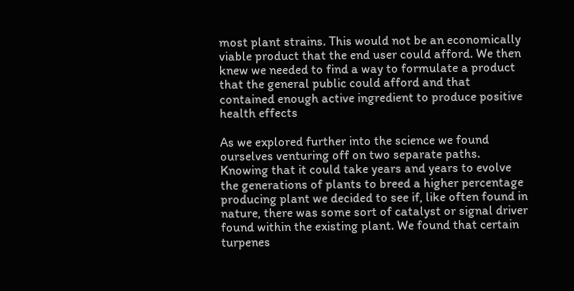most plant strains. This would not be an economically viable product that the end user could afford. We then knew we needed to find a way to formulate a product that the general public could afford and that contained enough active ingredient to produce positive health effects

As we explored further into the science we found ourselves venturing off on two separate paths. Knowing that it could take years and years to evolve the generations of plants to breed a higher percentage producing plant we decided to see if, like often found in nature, there was some sort of catalyst or signal driver found within the existing plant. We found that certain turpenes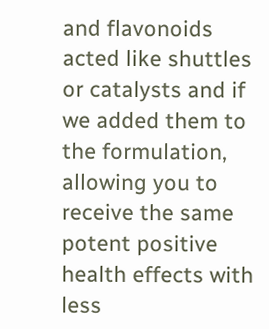and flavonoids acted like shuttles or catalysts and if we added them to the formulation, allowing you to receive the same potent positive health effects with less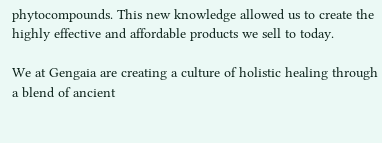phytocompounds. This new knowledge allowed us to create the highly effective and affordable products we sell to today.

We at Gengaia are creating a culture of holistic healing through a blend of ancient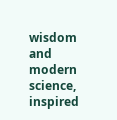wisdom and modern science, inspired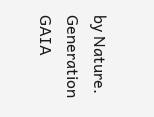by Nature. Generation GAIA